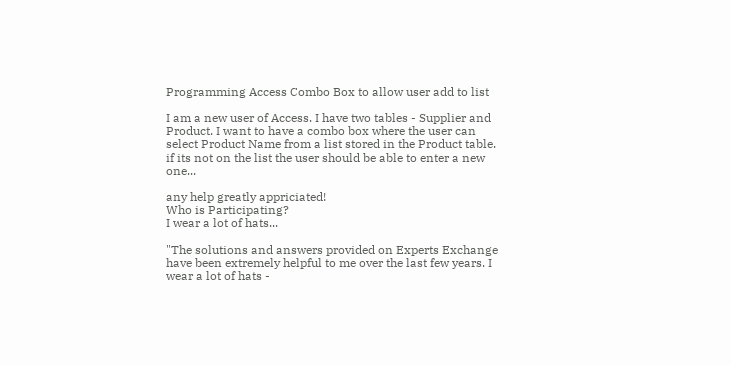Programming Access Combo Box to allow user add to list

I am a new user of Access. I have two tables - Supplier and Product. I want to have a combo box where the user can select Product Name from a list stored in the Product table. if its not on the list the user should be able to enter a new one...

any help greatly appriciated!
Who is Participating?
I wear a lot of hats...

"The solutions and answers provided on Experts Exchange have been extremely helpful to me over the last few years. I wear a lot of hats -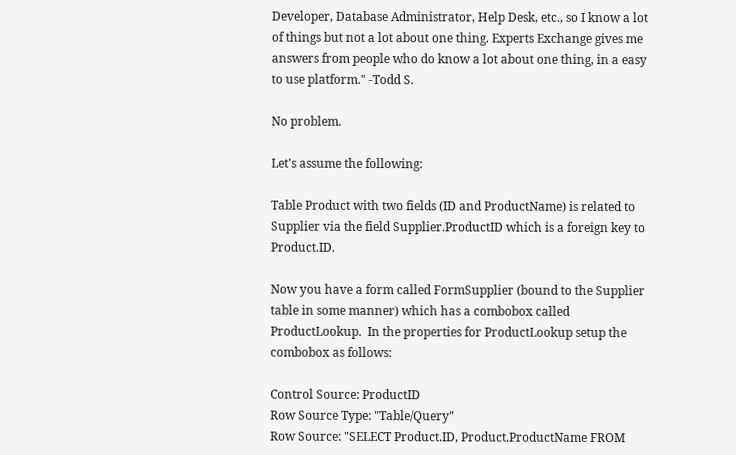Developer, Database Administrator, Help Desk, etc., so I know a lot of things but not a lot about one thing. Experts Exchange gives me answers from people who do know a lot about one thing, in a easy to use platform." -Todd S.

No problem.

Let's assume the following:

Table Product with two fields (ID and ProductName) is related to Supplier via the field Supplier.ProductID which is a foreign key to Product.ID.

Now you have a form called FormSupplier (bound to the Supplier table in some manner) which has a combobox called ProductLookup.  In the properties for ProductLookup setup the combobox as follows:

Control Source: ProductID
Row Source Type: "Table/Query"
Row Source: "SELECT Product.ID, Product.ProductName FROM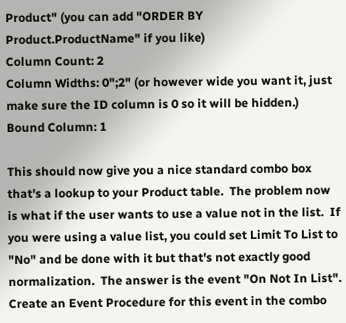Product" (you can add "ORDER BY Product.ProductName" if you like)
Column Count: 2
Column Widths: 0";2" (or however wide you want it, just make sure the ID column is 0 so it will be hidden.)
Bound Column: 1

This should now give you a nice standard combo box that's a lookup to your Product table.  The problem now is what if the user wants to use a value not in the list.  If you were using a value list, you could set Limit To List to "No" and be done with it but that's not exactly good normalization.  The answer is the event "On Not In List".  Create an Event Procedure for this event in the combo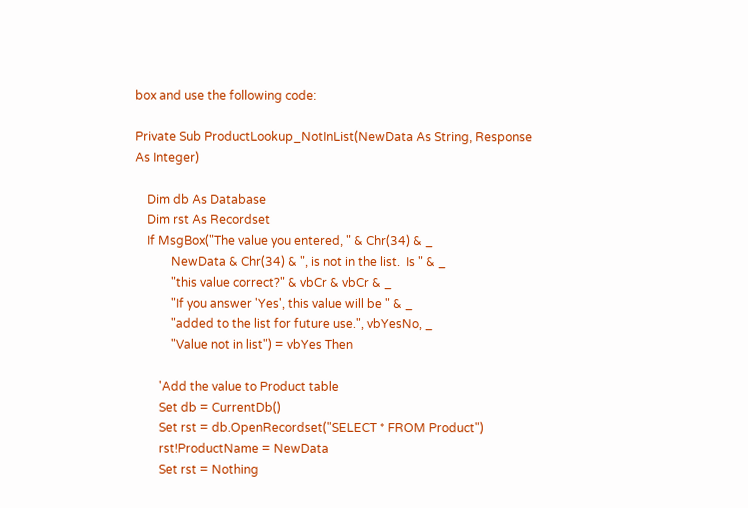box and use the following code:

Private Sub ProductLookup_NotInList(NewData As String, Response As Integer)

    Dim db As Database
    Dim rst As Recordset
    If MsgBox("The value you entered, " & Chr(34) & _
            NewData & Chr(34) & ", is not in the list.  Is " & _
            "this value correct?" & vbCr & vbCr & _
            "If you answer 'Yes', this value will be " & _
            "added to the list for future use.", vbYesNo, _
            "Value not in list") = vbYes Then

        'Add the value to Product table
        Set db = CurrentDb()
        Set rst = db.OpenRecordset("SELECT * FROM Product")
        rst!ProductName = NewData
        Set rst = Nothing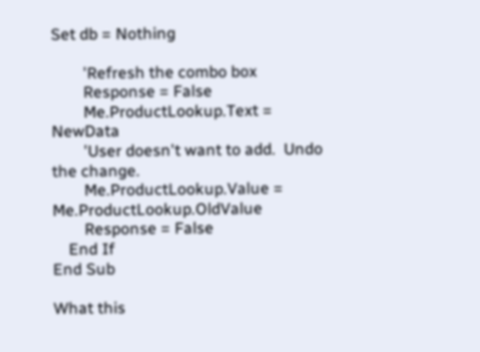Set db = Nothing

        'Refresh the combo box
        Response = False
        Me.ProductLookup.Text = NewData
        'User doesn't want to add.  Undo the change.
        Me.ProductLookup.Value = Me.ProductLookup.OldValue
        Response = False
    End If
End Sub

What this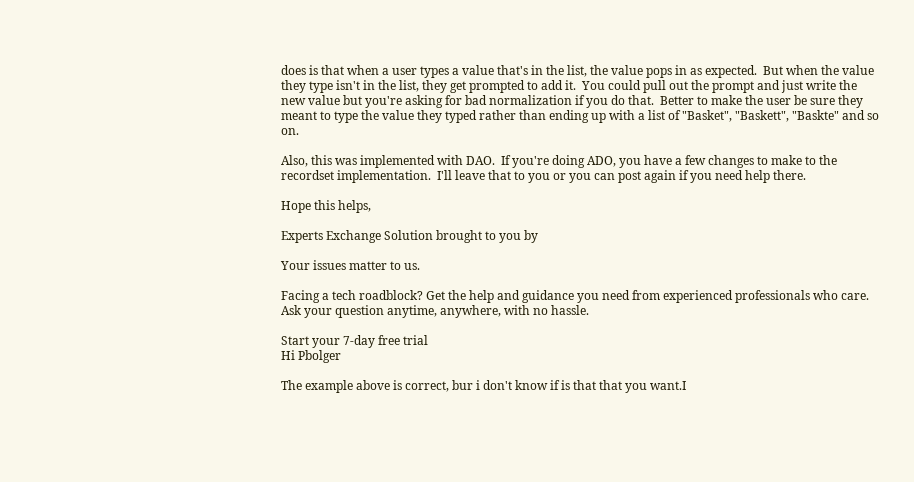does is that when a user types a value that's in the list, the value pops in as expected.  But when the value they type isn't in the list, they get prompted to add it.  You could pull out the prompt and just write the new value but you're asking for bad normalization if you do that.  Better to make the user be sure they meant to type the value they typed rather than ending up with a list of "Basket", "Baskett", "Baskte" and so on.

Also, this was implemented with DAO.  If you're doing ADO, you have a few changes to make to the recordset implementation.  I'll leave that to you or you can post again if you need help there.

Hope this helps,

Experts Exchange Solution brought to you by

Your issues matter to us.

Facing a tech roadblock? Get the help and guidance you need from experienced professionals who care. Ask your question anytime, anywhere, with no hassle.

Start your 7-day free trial
Hi Pbolger

The example above is correct, bur i don't know if is that that you want.I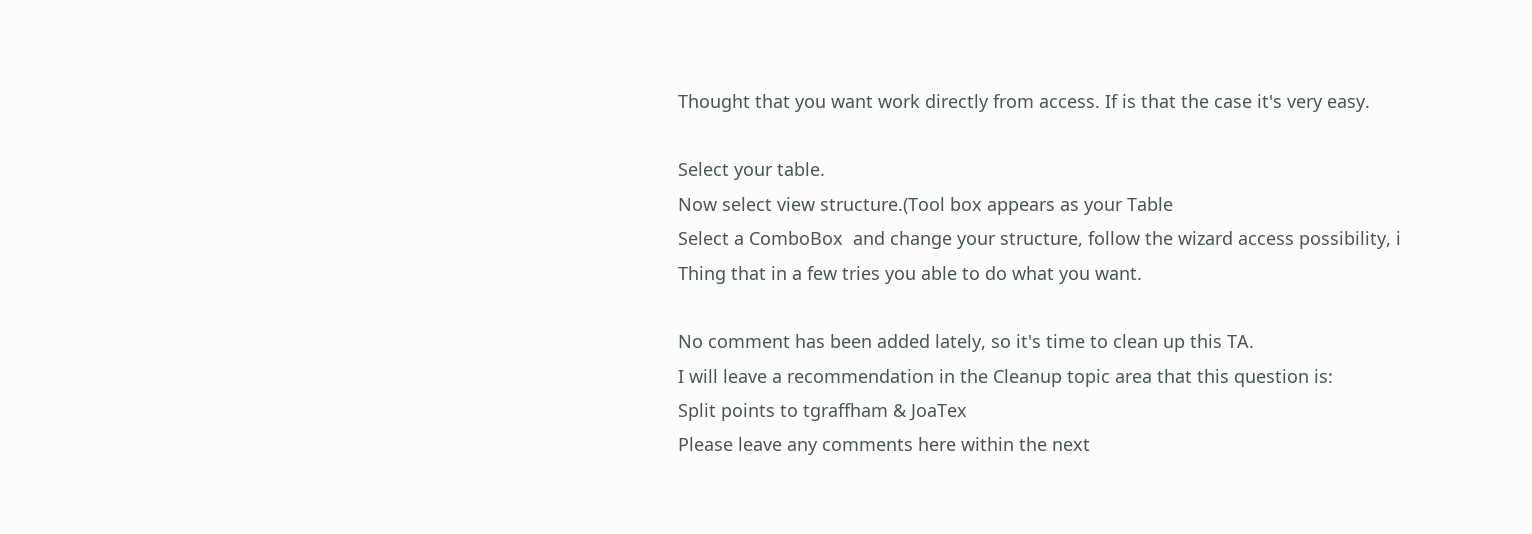Thought that you want work directly from access. If is that the case it's very easy.

Select your table.
Now select view structure.(Tool box appears as your Table
Select a ComboBox  and change your structure, follow the wizard access possibility, i Thing that in a few tries you able to do what you want.

No comment has been added lately, so it's time to clean up this TA.
I will leave a recommendation in the Cleanup topic area that this question is:
Split points to tgraffham & JoaTex
Please leave any comments here within the next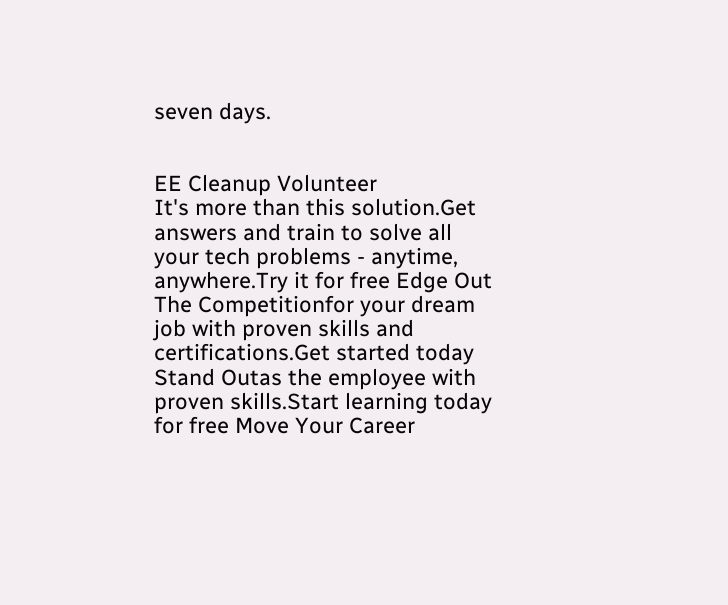seven days.


EE Cleanup Volunteer
It's more than this solution.Get answers and train to solve all your tech problems - anytime, anywhere.Try it for free Edge Out The Competitionfor your dream job with proven skills and certifications.Get started today Stand Outas the employee with proven skills.Start learning today for free Move Your Career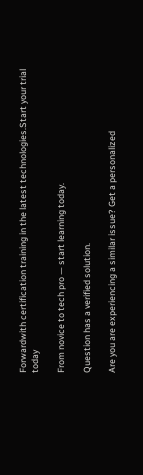Forwardwith certification training in the latest technologies.Start your trial today

From novice to tech pro — start learning today.

Question has a verified solution.

Are you are experiencing a similar issue? Get a personalized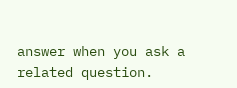answer when you ask a related question.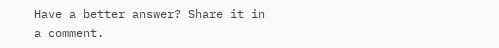Have a better answer? Share it in a comment.